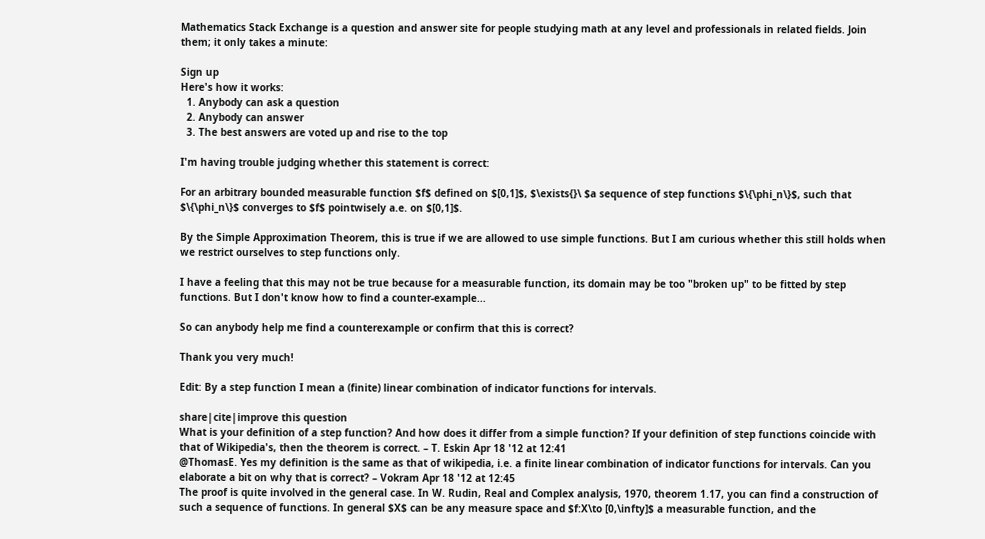Mathematics Stack Exchange is a question and answer site for people studying math at any level and professionals in related fields. Join them; it only takes a minute:

Sign up
Here's how it works:
  1. Anybody can ask a question
  2. Anybody can answer
  3. The best answers are voted up and rise to the top

I'm having trouble judging whether this statement is correct:

For an arbitrary bounded measurable function $f$ defined on $[0,1]$, $\exists{}\ $a sequence of step functions $\{\phi_n\}$, such that $\{\phi_n\}$ converges to $f$ pointwisely a.e. on $[0,1]$.

By the Simple Approximation Theorem, this is true if we are allowed to use simple functions. But I am curious whether this still holds when we restrict ourselves to step functions only.

I have a feeling that this may not be true because for a measurable function, its domain may be too "broken up" to be fitted by step functions. But I don't know how to find a counter-example...

So can anybody help me find a counterexample or confirm that this is correct?

Thank you very much!

Edit: By a step function I mean a (finite) linear combination of indicator functions for intervals.

share|cite|improve this question
What is your definition of a step function? And how does it differ from a simple function? If your definition of step functions coincide with that of Wikipedia's, then the theorem is correct. – T. Eskin Apr 18 '12 at 12:41
@ThomasE. Yes my definition is the same as that of wikipedia, i.e. a finite linear combination of indicator functions for intervals. Can you elaborate a bit on why that is correct? – Vokram Apr 18 '12 at 12:45
The proof is quite involved in the general case. In W. Rudin, Real and Complex analysis, 1970, theorem 1.17, you can find a construction of such a sequence of functions. In general $X$ can be any measure space and $f:X\to [0,\infty]$ a measurable function, and the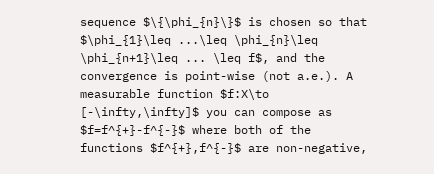sequence $\{\phi_{n}\}$ is chosen so that $\phi_{1}\leq ...\leq \phi_{n}\leq \phi_{n+1}\leq ... \leq f$, and the convergence is point-wise (not a.e.). A measurable function $f:X\to [-\infty,\infty]$ you can compose as $f=f^{+}-f^{-}$ where both of the functions $f^{+},f^{-}$ are non-negative,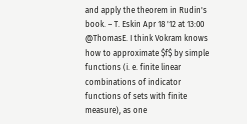and apply the theorem in Rudin's book. – T. Eskin Apr 18 '12 at 13:00
@ThomasE. I think Vokram knows how to approximate $f$ by simple functions (i. e. finite linear combinations of indicator functions of sets with finite measure), as one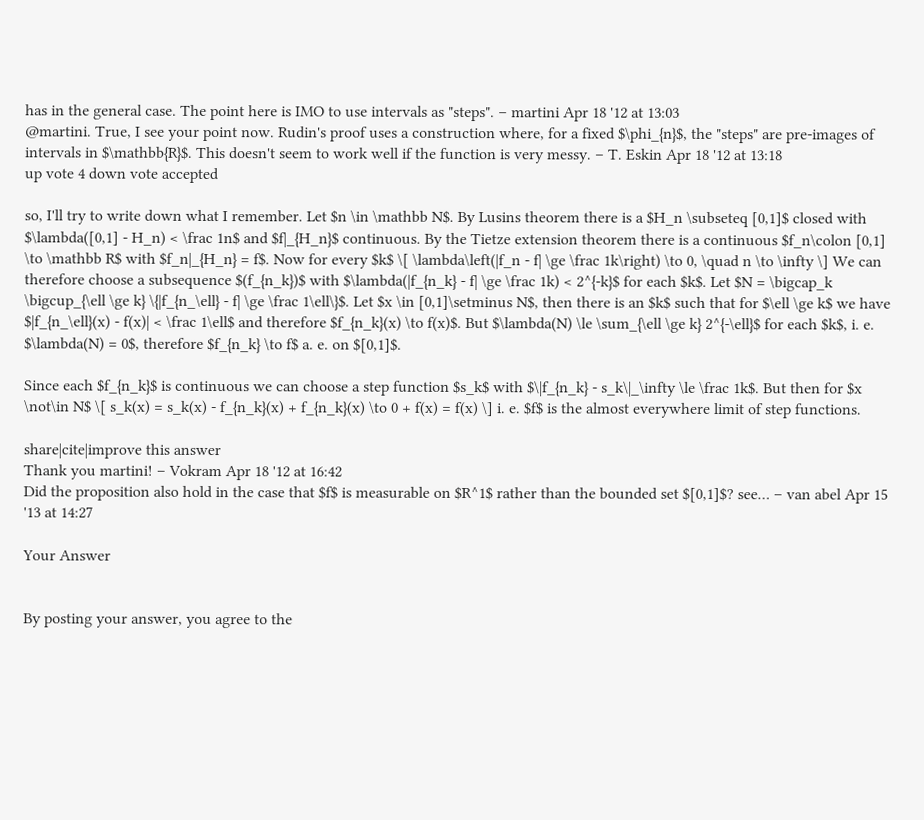has in the general case. The point here is IMO to use intervals as "steps". – martini Apr 18 '12 at 13:03
@martini. True, I see your point now. Rudin's proof uses a construction where, for a fixed $\phi_{n}$, the "steps" are pre-images of intervals in $\mathbb{R}$. This doesn't seem to work well if the function is very messy. – T. Eskin Apr 18 '12 at 13:18
up vote 4 down vote accepted

so, I'll try to write down what I remember. Let $n \in \mathbb N$. By Lusins theorem there is a $H_n \subseteq [0,1]$ closed with $\lambda([0,1] - H_n) < \frac 1n$ and $f|_{H_n}$ continuous. By the Tietze extension theorem there is a continuous $f_n\colon [0,1] \to \mathbb R$ with $f_n|_{H_n} = f$. Now for every $k$ \[ \lambda\left(|f_n - f| \ge \frac 1k\right) \to 0, \quad n \to \infty \] We can therefore choose a subsequence $(f_{n_k})$ with $\lambda(|f_{n_k} - f| \ge \frac 1k) < 2^{-k}$ for each $k$. Let $N = \bigcap_k \bigcup_{\ell \ge k} \{|f_{n_\ell} - f| \ge \frac 1\ell\}$. Let $x \in [0,1]\setminus N$, then there is an $k$ such that for $\ell \ge k$ we have $|f_{n_\ell}(x) - f(x)| < \frac 1\ell$ and therefore $f_{n_k}(x) \to f(x)$. But $\lambda(N) \le \sum_{\ell \ge k} 2^{-\ell}$ for each $k$, i. e. $\lambda(N) = 0$, therefore $f_{n_k} \to f$ a. e. on $[0,1]$.

Since each $f_{n_k}$ is continuous we can choose a step function $s_k$ with $\|f_{n_k} - s_k\|_\infty \le \frac 1k$. But then for $x \not\in N$ \[ s_k(x) = s_k(x) - f_{n_k}(x) + f_{n_k}(x) \to 0 + f(x) = f(x) \] i. e. $f$ is the almost everywhere limit of step functions.

share|cite|improve this answer
Thank you martini! – Vokram Apr 18 '12 at 16:42
Did the proposition also hold in the case that $f$ is measurable on $R^1$ rather than the bounded set $[0,1]$? see… – van abel Apr 15 '13 at 14:27

Your Answer


By posting your answer, you agree to the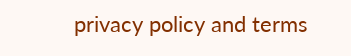privacy policy and terms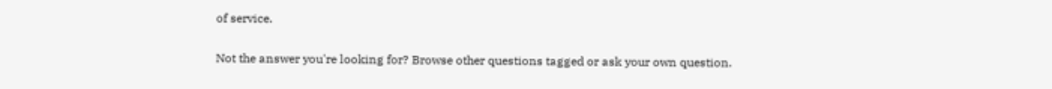of service.

Not the answer you're looking for? Browse other questions tagged or ask your own question.